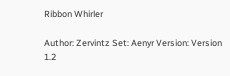Ribbon Whirler

Author: Zervintz Set: Aenyr Version: Version 1.2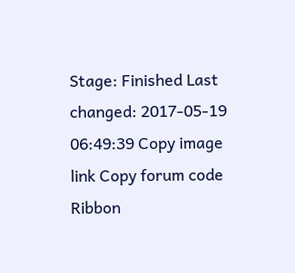Stage: Finished Last changed: 2017-05-19 06:49:39 Copy image link Copy forum code
Ribbon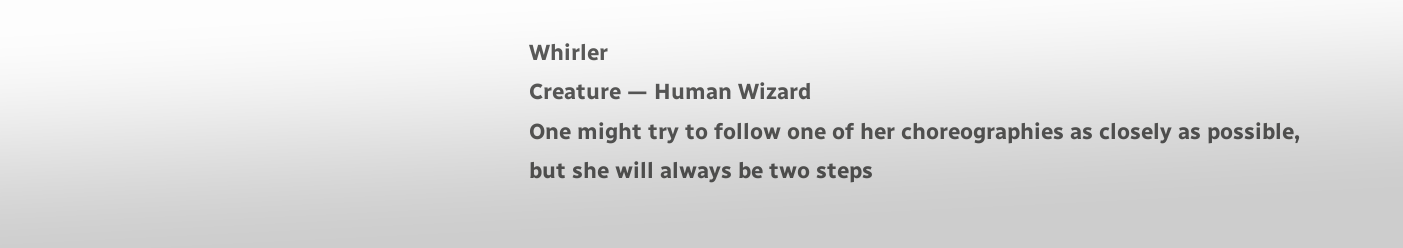Whirler
Creature — Human Wizard
One might try to follow one of her choreographies as closely as possible, but she will always be two steps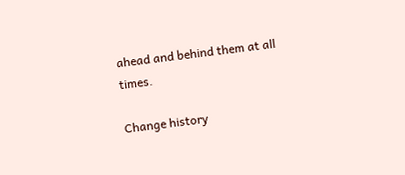ahead and behind them at all times.

Change history